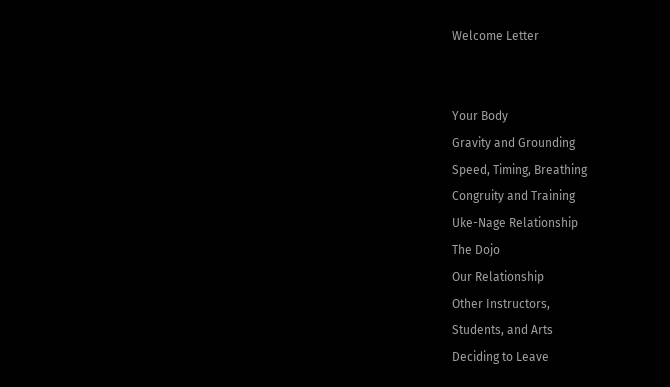Welcome Letter


Your Body
Gravity and Grounding
Speed, Timing, Breathing
Congruity and Training
Uke-Nage Relationship
The Dojo
Our Relationship
Other Instructors,
Students, and Arts
Deciding to Leave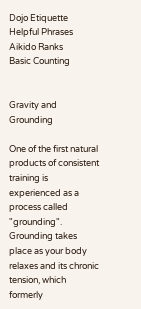Dojo Etiquette
Helpful Phrases
Aikido Ranks
Basic Counting


Gravity and Grounding

One of the first natural products of consistent training is experienced as a process called "grounding". Grounding takes place as your body relaxes and its chronic tension, which formerly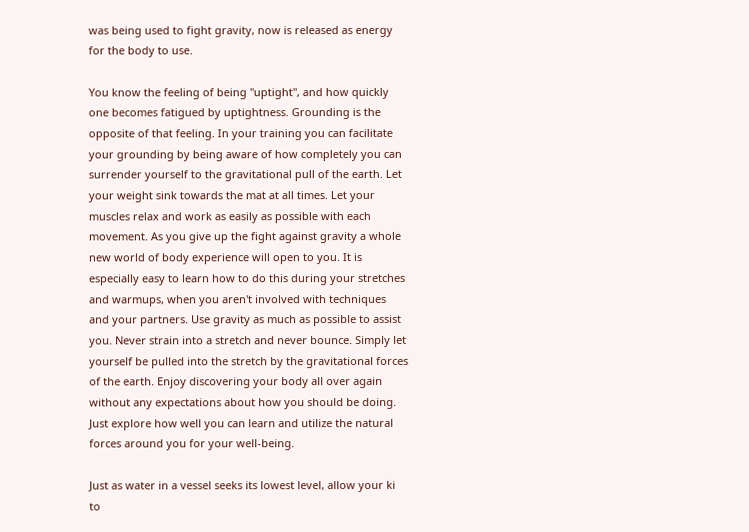was being used to fight gravity, now is released as energy for the body to use.

You know the feeling of being "uptight", and how quickly one becomes fatigued by uptightness. Grounding is the opposite of that feeling. In your training you can facilitate your grounding by being aware of how completely you can surrender yourself to the gravitational pull of the earth. Let your weight sink towards the mat at all times. Let your muscles relax and work as easily as possible with each movement. As you give up the fight against gravity a whole new world of body experience will open to you. It is especially easy to learn how to do this during your stretches and warmups, when you aren't involved with techniques and your partners. Use gravity as much as possible to assist you. Never strain into a stretch and never bounce. Simply let yourself be pulled into the stretch by the gravitational forces of the earth. Enjoy discovering your body all over again without any expectations about how you should be doing. Just explore how well you can learn and utilize the natural forces around you for your well-being.

Just as water in a vessel seeks its lowest level, allow your ki to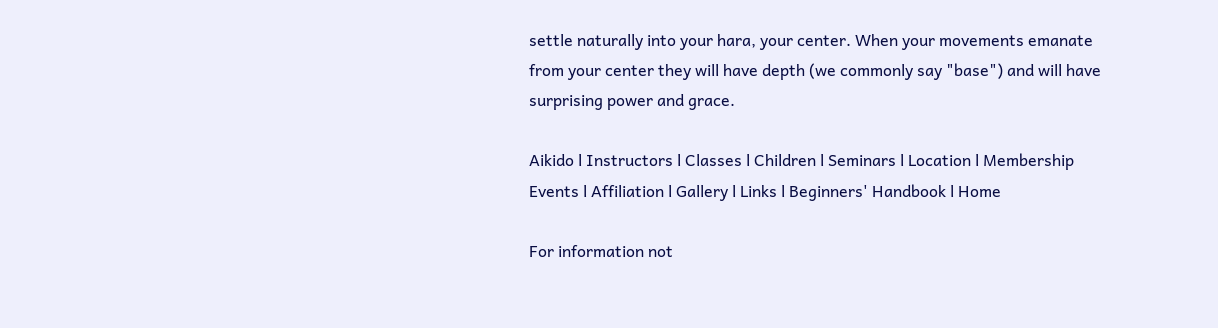settle naturally into your hara, your center. When your movements emanate from your center they will have depth (we commonly say "base") and will have surprising power and grace.

Aikido l Instructors l Classes l Children l Seminars l Location l Membership
Events l Affiliation l Gallery l Links l Beginners' Handbook l Home

For information not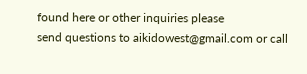found here or other inquiries please
send questions to aikidowest@gmail.com or call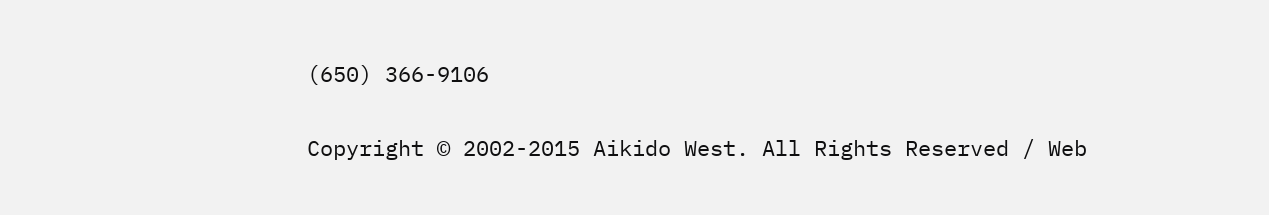(650) 366-9106

Copyright © 2002-2015 Aikido West. All Rights Reserved / Web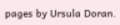pages by Ursula Doran.